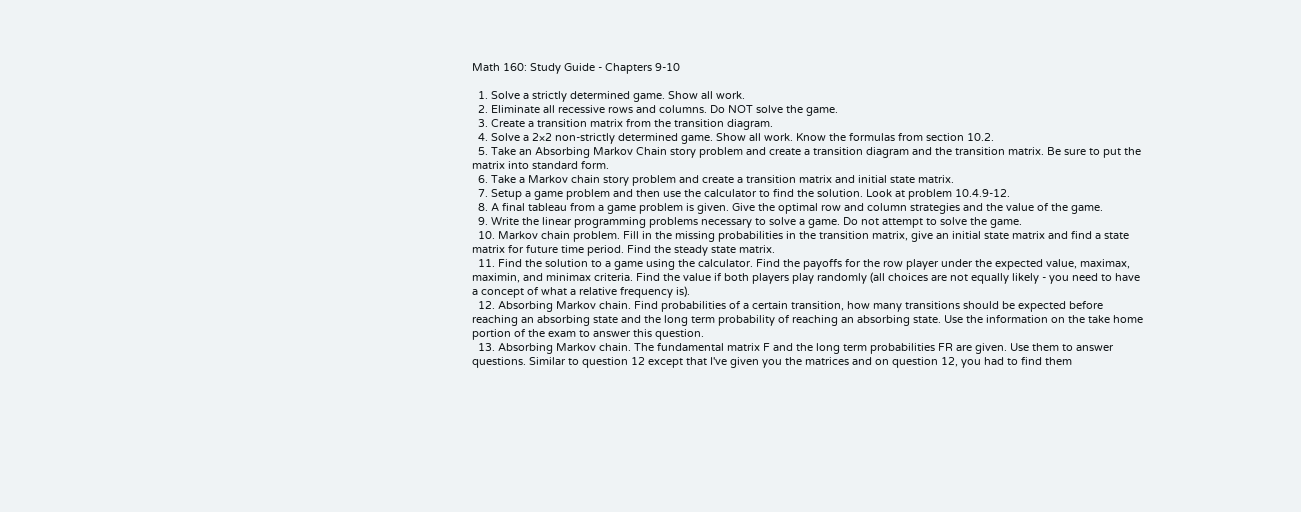Math 160: Study Guide - Chapters 9-10

  1. Solve a strictly determined game. Show all work.
  2. Eliminate all recessive rows and columns. Do NOT solve the game.
  3. Create a transition matrix from the transition diagram.
  4. Solve a 2×2 non-strictly determined game. Show all work. Know the formulas from section 10.2.
  5. Take an Absorbing Markov Chain story problem and create a transition diagram and the transition matrix. Be sure to put the matrix into standard form.
  6. Take a Markov chain story problem and create a transition matrix and initial state matrix.
  7. Setup a game problem and then use the calculator to find the solution. Look at problem 10.4.9-12.
  8. A final tableau from a game problem is given. Give the optimal row and column strategies and the value of the game.
  9. Write the linear programming problems necessary to solve a game. Do not attempt to solve the game.
  10. Markov chain problem. Fill in the missing probabilities in the transition matrix, give an initial state matrix and find a state matrix for future time period. Find the steady state matrix.
  11. Find the solution to a game using the calculator. Find the payoffs for the row player under the expected value, maximax, maximin, and minimax criteria. Find the value if both players play randomly (all choices are not equally likely - you need to have a concept of what a relative frequency is).
  12. Absorbing Markov chain. Find probabilities of a certain transition, how many transitions should be expected before reaching an absorbing state and the long term probability of reaching an absorbing state. Use the information on the take home portion of the exam to answer this question.
  13. Absorbing Markov chain. The fundamental matrix F and the long term probabilities FR are given. Use them to answer questions. Similar to question 12 except that I've given you the matrices and on question 12, you had to find them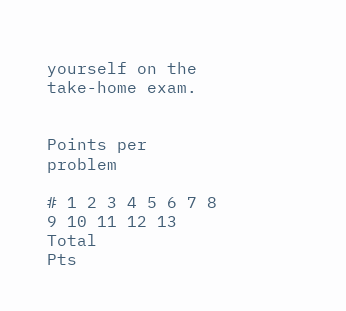yourself on the take-home exam.


Points per problem

# 1 2 3 4 5 6 7 8 9 10 11 12 13 Total
Pts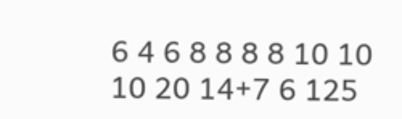6 4 6 8 8 8 8 10 10 10 20 14+7 6 125